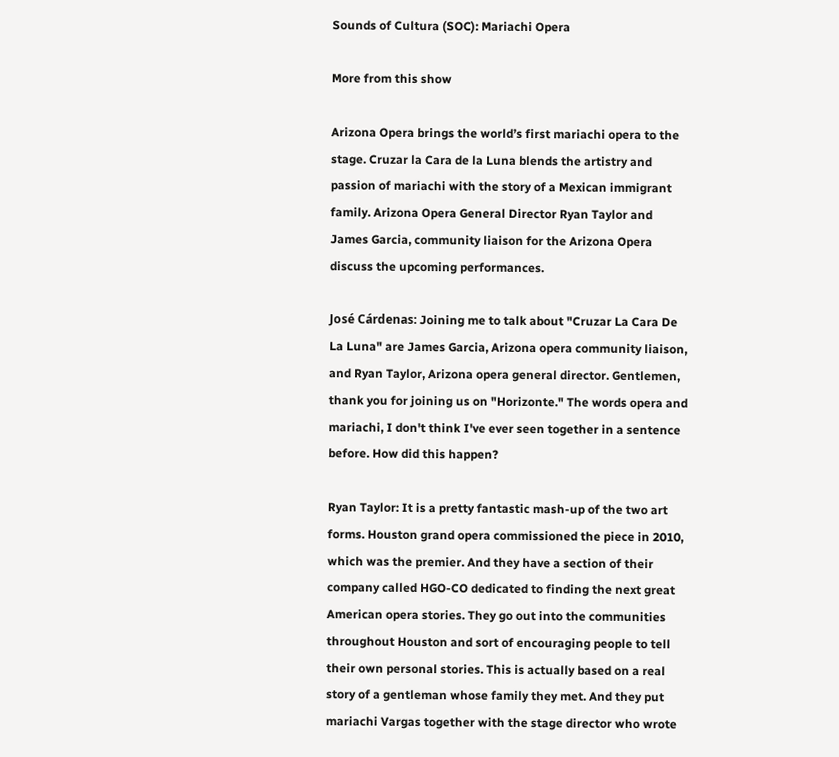Sounds of Cultura (SOC): Mariachi Opera

More from this show

Arizona Opera brings the world’s first mariachi opera to the stage. Cruzar la Cara de la Luna blends the artistry and passion of mariachi with the story of a Mexican immigrant family. Arizona Opera General Director Ryan Taylor and James Garcia, community liaison for the Arizona Opera discuss the upcoming performances.

José Cárdenas: Joining me to talk about "Cruzar La Cara De La Luna" are James Garcia, Arizona opera community liaison, and Ryan Taylor, Arizona opera general director. Gentlemen, thank you for joining us on "Horizonte." The words opera and mariachi, I don't think I've ever seen together in a sentence before. How did this happen?

Ryan Taylor: It is a pretty fantastic mash-up of the two art forms. Houston grand opera commissioned the piece in 2010, which was the premier. And they have a section of their company called HGO-CO dedicated to finding the next great American opera stories. They go out into the communities throughout Houston and sort of encouraging people to tell their own personal stories. This is actually based on a real story of a gentleman whose family they met. And they put mariachi Vargas together with the stage director who wrote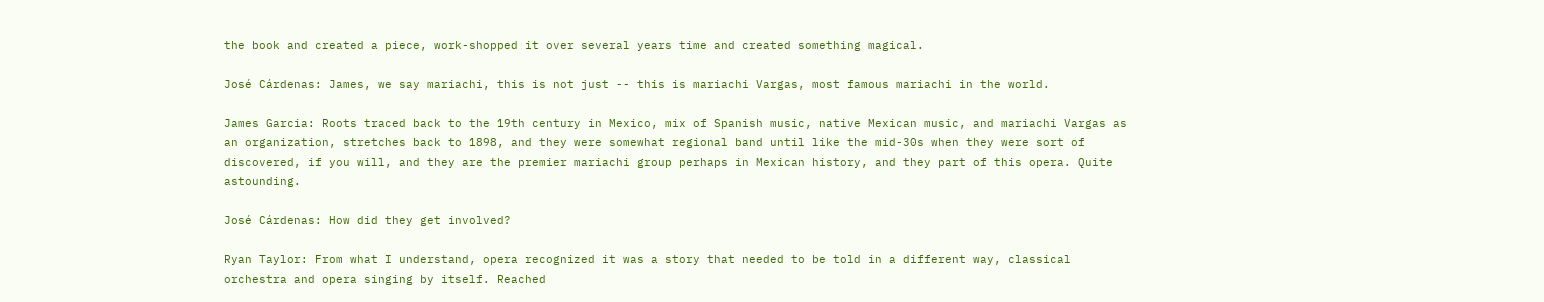the book and created a piece, work-shopped it over several years time and created something magical.

José Cárdenas: James, we say mariachi, this is not just -- this is mariachi Vargas, most famous mariachi in the world.

James Garcia: Roots traced back to the 19th century in Mexico, mix of Spanish music, native Mexican music, and mariachi Vargas as an organization, stretches back to 1898, and they were somewhat regional band until like the mid-30s when they were sort of discovered, if you will, and they are the premier mariachi group perhaps in Mexican history, and they part of this opera. Quite astounding.

José Cárdenas: How did they get involved?

Ryan Taylor: From what I understand, opera recognized it was a story that needed to be told in a different way, classical orchestra and opera singing by itself. Reached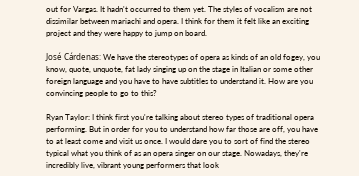out for Vargas. It hadn't occurred to them yet. The styles of vocalism are not dissimilar between mariachi and opera. I think for them it felt like an exciting project and they were happy to jump on board.

José Cárdenas: We have the stereotypes of opera as kinds of an old fogey, you know, quote, unquote, fat lady singing up on the stage in Italian or some other foreign language and you have to have subtitles to understand it. How are you convincing people to go to this?

Ryan Taylor: I think first you're talking about stereo types of traditional opera performing. But in order for you to understand how far those are off, you have to at least come and visit us once. I would dare you to sort of find the stereo typical what you think of as an opera singer on our stage. Nowadays, they're incredibly live, vibrant young performers that look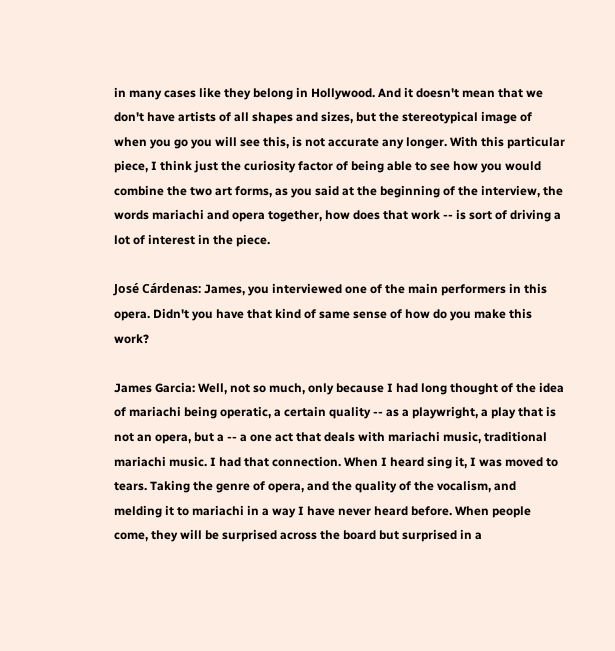in many cases like they belong in Hollywood. And it doesn't mean that we don't have artists of all shapes and sizes, but the stereotypical image of when you go you will see this, is not accurate any longer. With this particular piece, I think just the curiosity factor of being able to see how you would combine the two art forms, as you said at the beginning of the interview, the words mariachi and opera together, how does that work -- is sort of driving a lot of interest in the piece.

José Cárdenas: James, you interviewed one of the main performers in this opera. Didn't you have that kind of same sense of how do you make this work?

James Garcia: Well, not so much, only because I had long thought of the idea of mariachi being operatic, a certain quality -- as a playwright, a play that is not an opera, but a -- a one act that deals with mariachi music, traditional mariachi music. I had that connection. When I heard sing it, I was moved to tears. Taking the genre of opera, and the quality of the vocalism, and melding it to mariachi in a way I have never heard before. When people come, they will be surprised across the board but surprised in a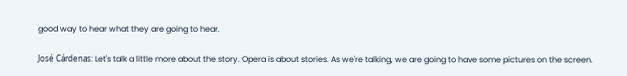good way to hear what they are going to hear.

José Cárdenas: Let's talk a little more about the story. Opera is about stories. As we're talking, we are going to have some pictures on the screen.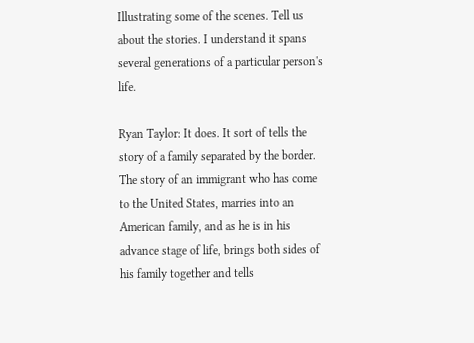Illustrating some of the scenes. Tell us about the stories. I understand it spans several generations of a particular person's life.

Ryan Taylor: It does. It sort of tells the story of a family separated by the border. The story of an immigrant who has come to the United States, marries into an American family, and as he is in his advance stage of life, brings both sides of his family together and tells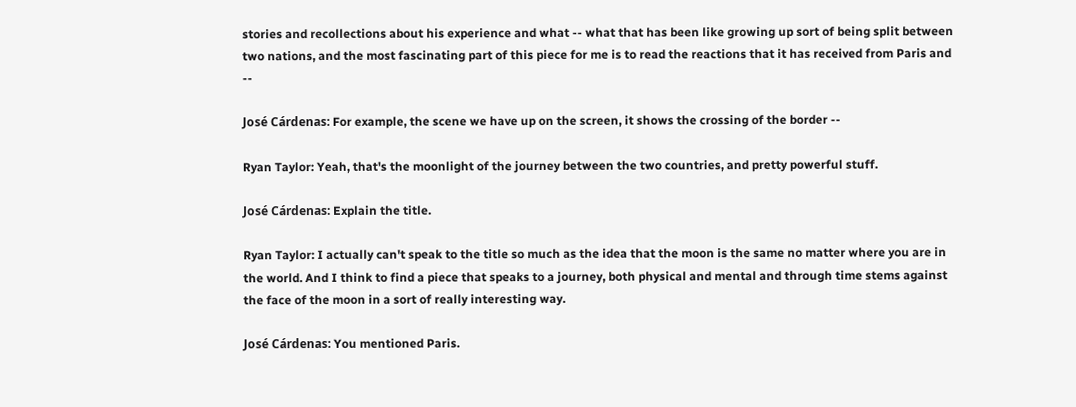stories and recollections about his experience and what -- what that has been like growing up sort of being split between two nations, and the most fascinating part of this piece for me is to read the reactions that it has received from Paris and --

José Cárdenas: For example, the scene we have up on the screen, it shows the crossing of the border --

Ryan Taylor: Yeah, that's the moonlight of the journey between the two countries, and pretty powerful stuff.

José Cárdenas: Explain the title.

Ryan Taylor: I actually can't speak to the title so much as the idea that the moon is the same no matter where you are in the world. And I think to find a piece that speaks to a journey, both physical and mental and through time stems against the face of the moon in a sort of really interesting way.

José Cárdenas: You mentioned Paris.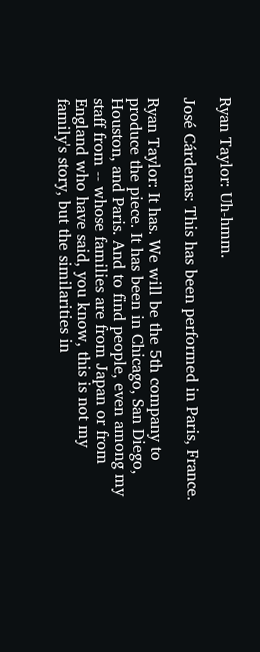Ryan Taylor: Uh-hmm.

José Cárdenas: This has been performed in Paris, France.

Ryan Taylor: It has. We will be the 5th company to produce the piece. It has been in Chicago, San Diego, Houston, and Paris. And to find people, even among my staff from -- whose families are from Japan or from England who have said, you know, this is not my family's story, but the similarities in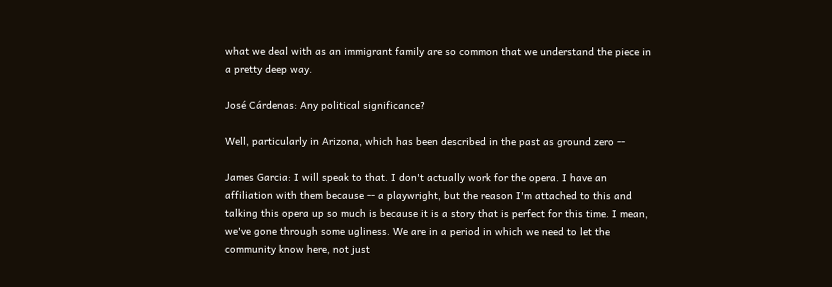what we deal with as an immigrant family are so common that we understand the piece in a pretty deep way.

José Cárdenas: Any political significance?

Well, particularly in Arizona, which has been described in the past as ground zero --

James Garcia: I will speak to that. I don't actually work for the opera. I have an affiliation with them because -- a playwright, but the reason I'm attached to this and talking this opera up so much is because it is a story that is perfect for this time. I mean, we've gone through some ugliness. We are in a period in which we need to let the community know here, not just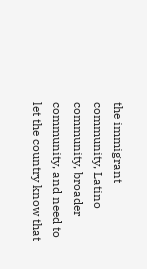the immigrant community, Latino community, broader community, and need to let the country know that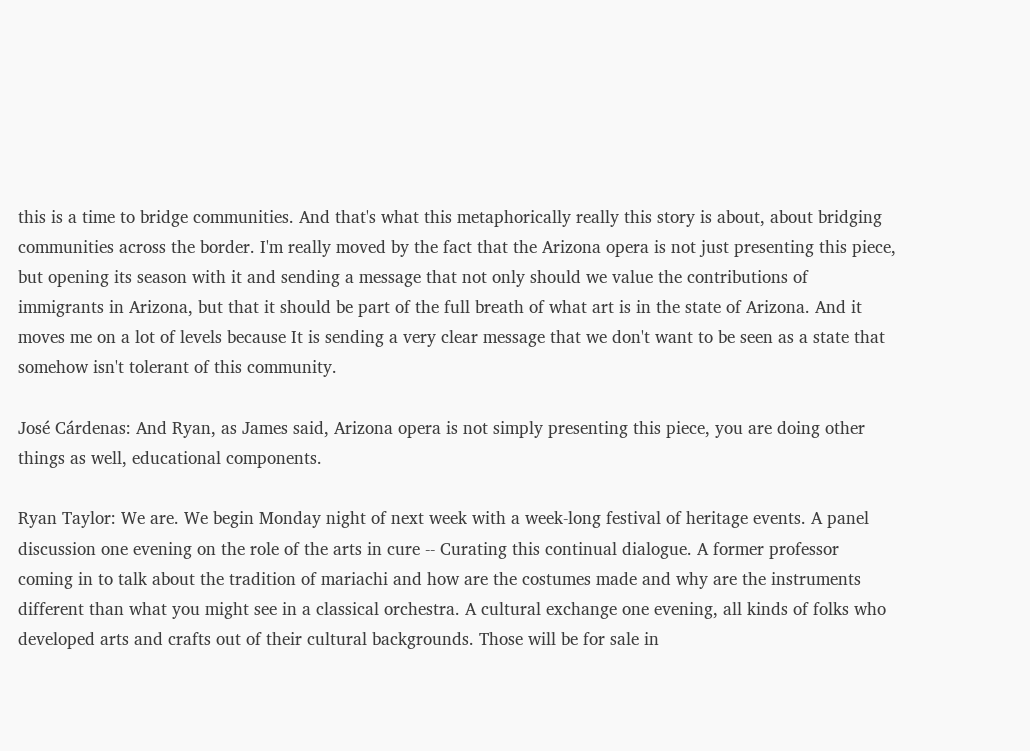this is a time to bridge communities. And that's what this metaphorically really this story is about, about bridging communities across the border. I'm really moved by the fact that the Arizona opera is not just presenting this piece, but opening its season with it and sending a message that not only should we value the contributions of immigrants in Arizona, but that it should be part of the full breath of what art is in the state of Arizona. And it moves me on a lot of levels because It is sending a very clear message that we don't want to be seen as a state that somehow isn't tolerant of this community.

José Cárdenas: And Ryan, as James said, Arizona opera is not simply presenting this piece, you are doing other things as well, educational components.

Ryan Taylor: We are. We begin Monday night of next week with a week-long festival of heritage events. A panel discussion one evening on the role of the arts in cure -- Curating this continual dialogue. A former professor coming in to talk about the tradition of mariachi and how are the costumes made and why are the instruments different than what you might see in a classical orchestra. A cultural exchange one evening, all kinds of folks who developed arts and crafts out of their cultural backgrounds. Those will be for sale in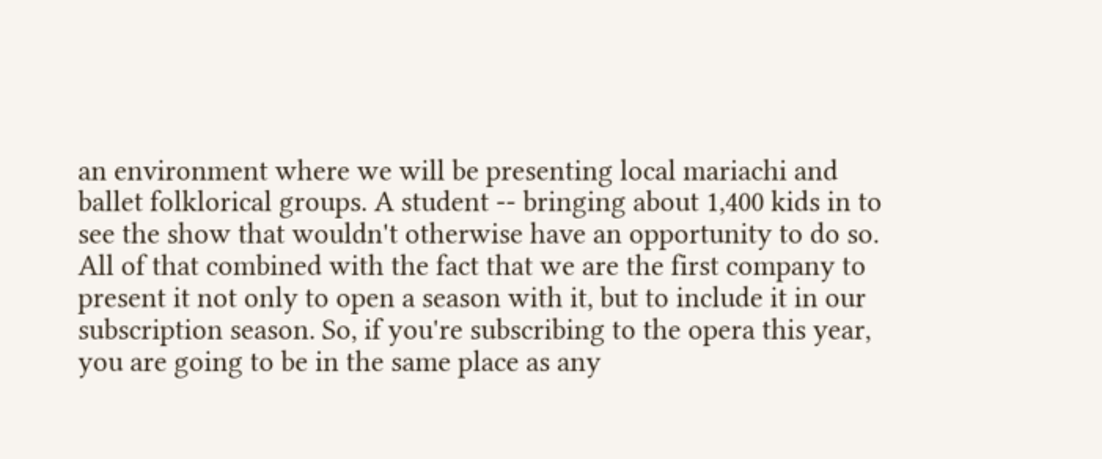an environment where we will be presenting local mariachi and ballet folklorical groups. A student -- bringing about 1,400 kids in to see the show that wouldn't otherwise have an opportunity to do so. All of that combined with the fact that we are the first company to present it not only to open a season with it, but to include it in our subscription season. So, if you're subscribing to the opera this year, you are going to be in the same place as any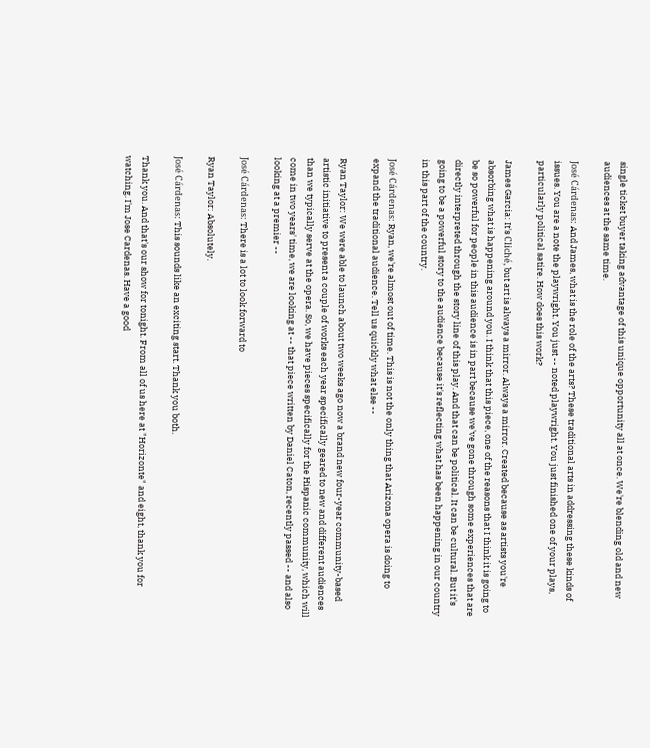single ticket buyer taking advantage of this unique opportunity all at once. We're blending old and new audiences at the same time.

José Cárdenas: And James, what is the role of the arts? These traditional arts in addressing these kinds of issues. You are a note the playwright. You just -- noted playwright. You just finished one of your plays, particularly political satire. How does this work?

James Garcia: It's Cliché, but art is always a mirror. Always a mirror. Created because as artists you're absorbing what is happening around you. I think that this piece, one of the reasons that I think it is going to be so powerful for people in this audience is in part because we've gone through some experiences that are directly interpreted through the story line of this play. And that can be political. It can be cultural. But it's going to be a powerful story to the audience because it's reflecting what has been happening in our country in this part of the country.

José Cárdenas: Ryan, we're almost out of time. This is not the only thing that Arizona opera is doing to expand the traditional audience. Tell us quickly what else --

Ryan Taylor: We were able to launch about two weeks ago now a brand new four-year community-based artistic initiative to present a couple of works each year specifically geared to new and different audiences than we typically serve at the opera. So, we have pieces specifically for the Hispanic community, which will come in two years' time, we are looking at -- that piece written by Daniel Caton, recently passed -- and also looking at a premier --

José Cárdenas: There is a lot to look forward to

Ryan Taylor: Absolutely.

José Cárdenas: This sounds like an exciting start. Thank you both.

Thank you. And that's our show for tonight. From all of us here at "Horizonte" and eight, thank you for watching. I'm Jose Cardenas. Have a good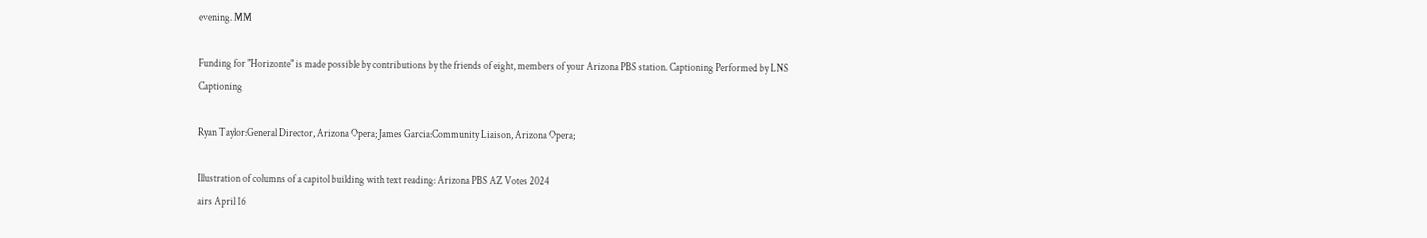evening. MM

Funding for "Horizonte" is made possible by contributions by the friends of eight, members of your Arizona PBS station. Captioning Performed by LNS Captioning

Ryan Taylor:General Director, Arizona Opera; James Garcia:Community Liaison, Arizona Opera;

Illustration of columns of a capitol building with text reading: Arizona PBS AZ Votes 2024
airs April 16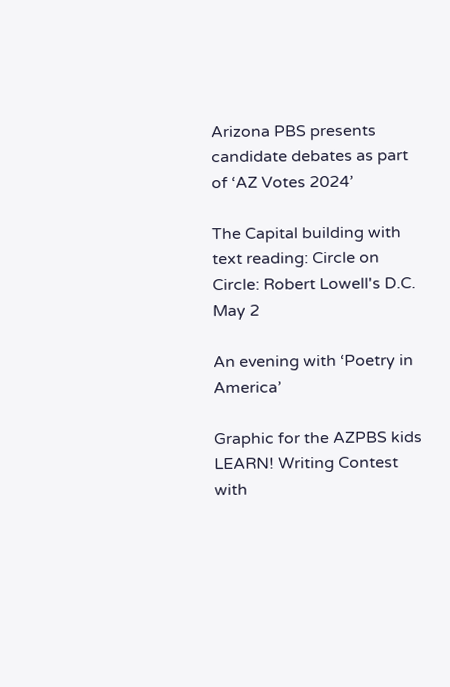Arizona PBS presents candidate debates as part of ‘AZ Votes 2024’

The Capital building with text reading: Circle on Circle: Robert Lowell's D.C.
May 2

An evening with ‘Poetry in America’

Graphic for the AZPBS kids LEARN! Writing Contest with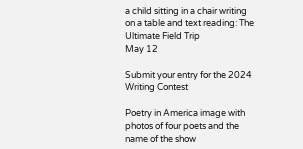a child sitting in a chair writing on a table and text reading: The Ultimate Field Trip
May 12

Submit your entry for the 2024 Writing Contest

Poetry in America image with photos of four poets and the name of the show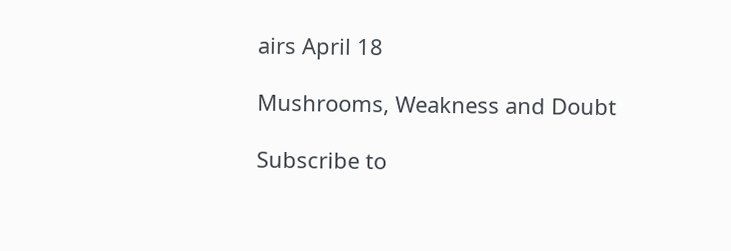airs April 18

Mushrooms, Weakness and Doubt

Subscribe to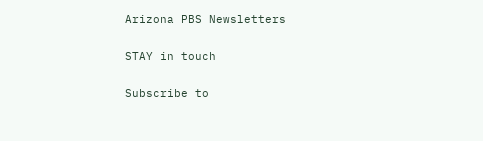Arizona PBS Newsletters

STAY in touch

Subscribe to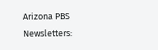Arizona PBS Newsletters: